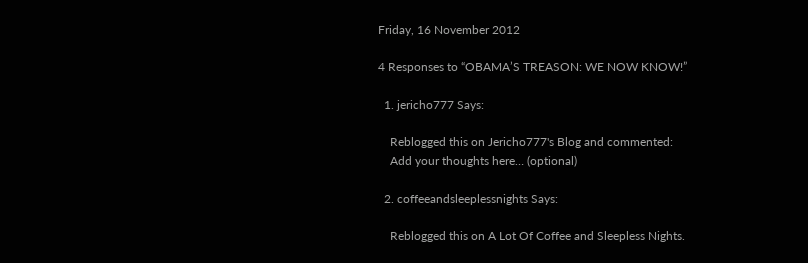Friday, 16 November 2012

4 Responses to “OBAMA’S TREASON: WE NOW KNOW!”

  1. jericho777 Says:

    Reblogged this on Jericho777's Blog and commented:
    Add your thoughts here… (optional)

  2. coffeeandsleeplessnights Says:

    Reblogged this on A Lot Of Coffee and Sleepless Nights.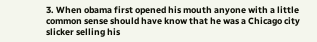3. When obama first opened his mouth anyone with a little common sense should have know that he was a Chicago city slicker selling his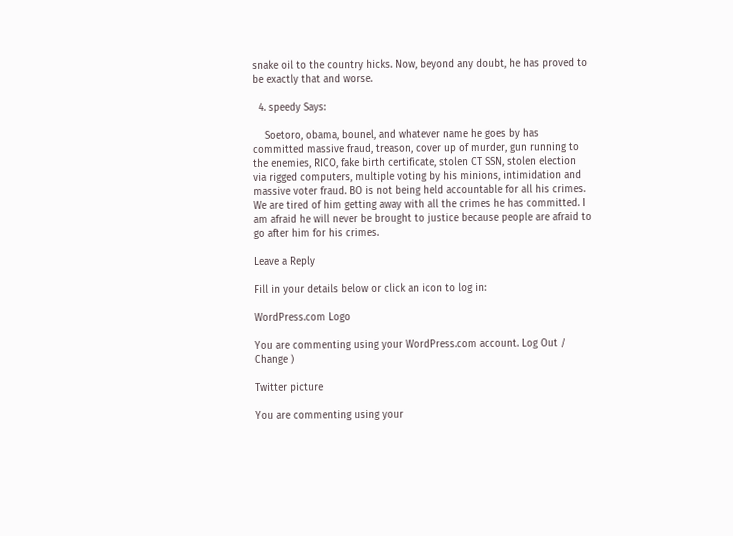snake oil to the country hicks. Now, beyond any doubt, he has proved to be exactly that and worse.

  4. speedy Says:

    Soetoro, obama, bounel, and whatever name he goes by has committed massive fraud, treason, cover up of murder, gun running to the enemies, RICO, fake birth certificate, stolen CT SSN, stolen election via rigged computers, multiple voting by his minions, intimidation and massive voter fraud. BO is not being held accountable for all his crimes. We are tired of him getting away with all the crimes he has committed. I am afraid he will never be brought to justice because people are afraid to go after him for his crimes.

Leave a Reply

Fill in your details below or click an icon to log in:

WordPress.com Logo

You are commenting using your WordPress.com account. Log Out /  Change )

Twitter picture

You are commenting using your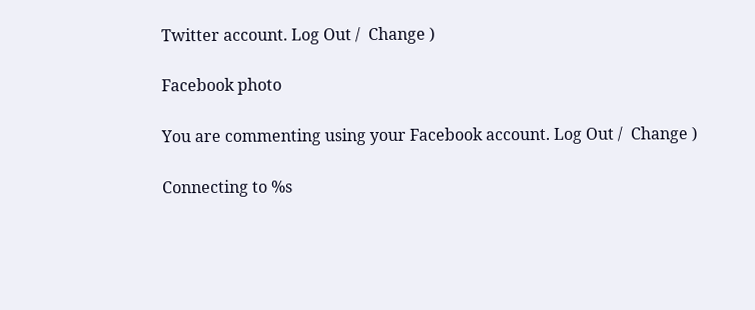Twitter account. Log Out /  Change )

Facebook photo

You are commenting using your Facebook account. Log Out /  Change )

Connecting to %s